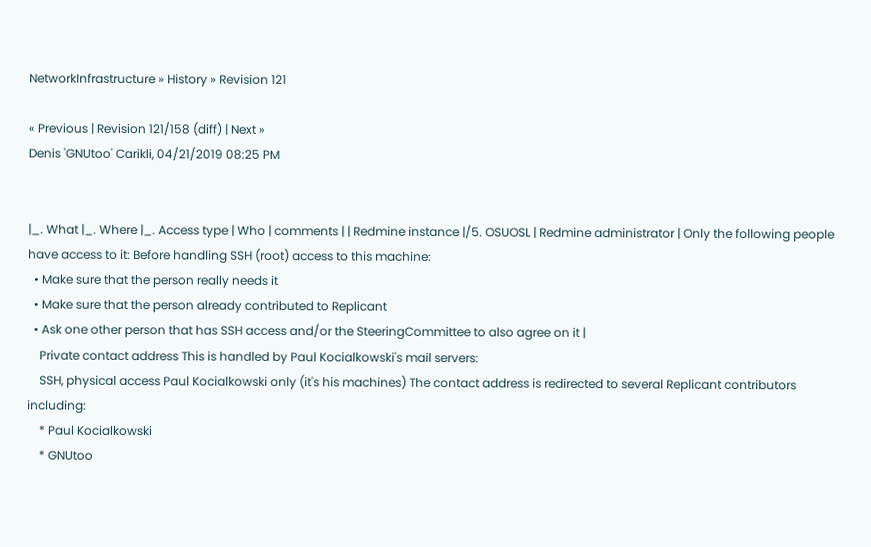NetworkInfrastructure » History » Revision 121

« Previous | Revision 121/158 (diff) | Next »
Denis 'GNUtoo' Carikli, 04/21/2019 08:25 PM


|_. What |_. Where |_. Access type | Who | comments | | Redmine instance |/5. OSUOSL | Redmine administrator | Only the following people have access to it: Before handling SSH (root) access to this machine:
  • Make sure that the person really needs it
  • Make sure that the person already contributed to Replicant
  • Ask one other person that has SSH access and/or the SteeringCommittee to also agree on it |
    Private contact address This is handled by Paul Kocialkowski's mail servers:
    SSH, physical access Paul Kocialkowski only (it's his machines) The contact address is redirected to several Replicant contributors including:
    * Paul Kocialkowski
    * GNUtoo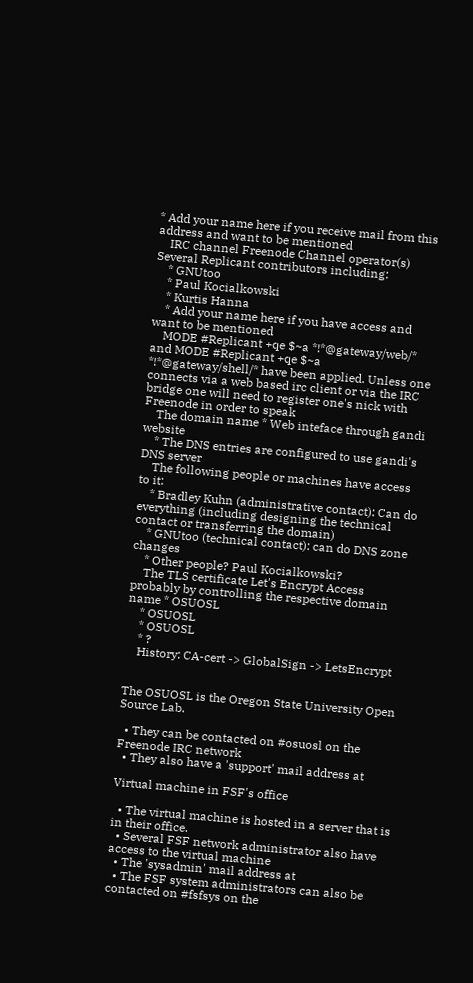* Add your name here if you receive mail from this address and want to be mentioned
    IRC channel Freenode Channel operator(s) Several Replicant contributors including:
    * GNUtoo
    * Paul Kocialkowski
    * Kurtis Hanna
    * Add your name here if you have access and want to be mentioned
    MODE #Replicant +qe $~a *!*@gateway/web/* and MODE #Replicant +qe $~a *!*@gateway/shell/* have been applied. Unless one connects via a web based irc client or via the IRC bridge one will need to register one's nick with Freenode in order to speak
    The domain name * Web inteface through gandi website
    * The DNS entries are configured to use gandi's DNS server
    The following people or machines have access to it:
    * Bradley Kuhn (administrative contact): Can do everything (including designing the technical contact or transferring the domain)
    * GNUtoo (technical contact): can do DNS zone changes
    * Other people? Paul Kocialkowski?
    The TLS certificate Let's Encrypt Access probably by controlling the respective domain name * OSUOSL
    * OSUOSL
    * OSUOSL
    * ?
    History: CA-cert -> GlobalSign -> LetsEncrypt


The OSUOSL is the Oregon State University Open Source Lab.

  • They can be contacted on #osuosl on the Freenode IRC network
  • They also have a 'support' mail address at

Virtual machine in FSF's office

  • The virtual machine is hosted in a server that is in their office.
  • Several FSF network administrator also have access to the virtual machine
  • The 'sysadmin' mail address at
  • The FSF system administrators can also be contacted on #fsfsys on the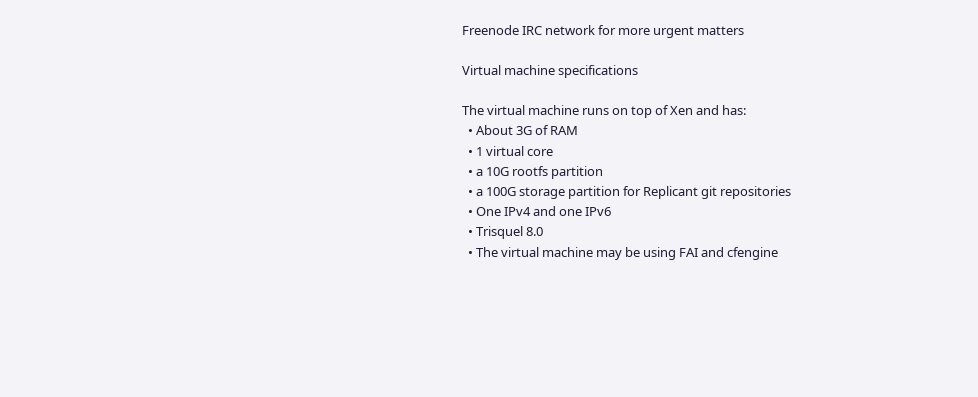Freenode IRC network for more urgent matters

Virtual machine specifications

The virtual machine runs on top of Xen and has:
  • About 3G of RAM
  • 1 virtual core
  • a 10G rootfs partition
  • a 100G storage partition for Replicant git repositories
  • One IPv4 and one IPv6
  • Trisquel 8.0
  • The virtual machine may be using FAI and cfengine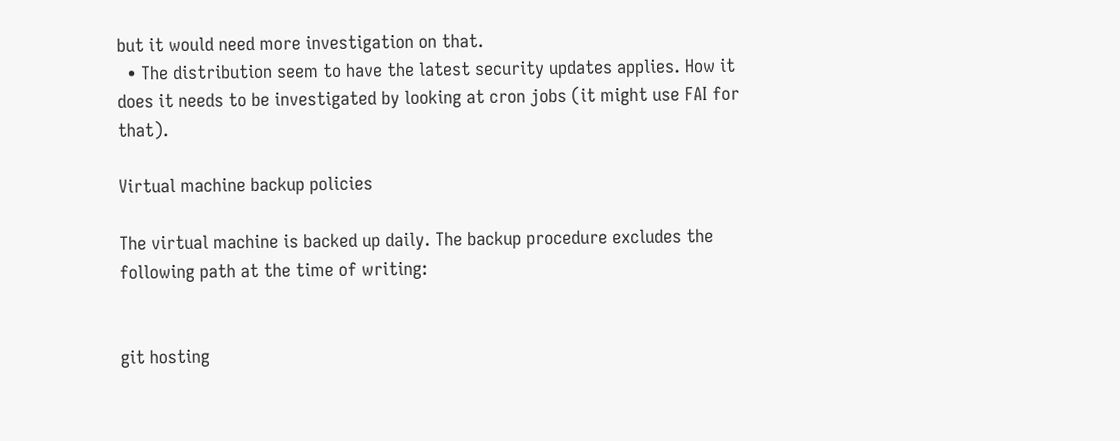but it would need more investigation on that.
  • The distribution seem to have the latest security updates applies. How it does it needs to be investigated by looking at cron jobs (it might use FAI for that).

Virtual machine backup policies

The virtual machine is backed up daily. The backup procedure excludes the following path at the time of writing:


git hosting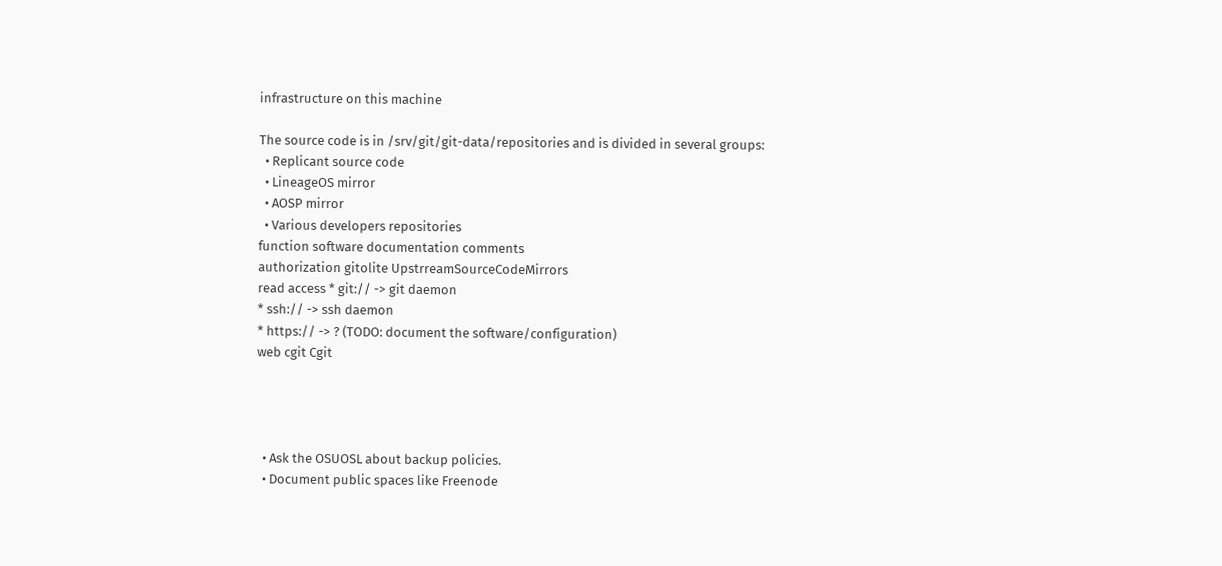infrastructure on this machine

The source code is in /srv/git/git-data/repositories and is divided in several groups:
  • Replicant source code
  • LineageOS mirror
  • AOSP mirror
  • Various developers repositories
function software documentation comments
authorization gitolite UpstrreamSourceCodeMirrors
read access * git:// -> git daemon
* ssh:// -> ssh daemon
* https:// -> ? (TODO: document the software/configuration)
web cgit Cgit




  • Ask the OSUOSL about backup policies.
  • Document public spaces like Freenode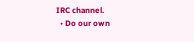IRC channel.
  • Do our own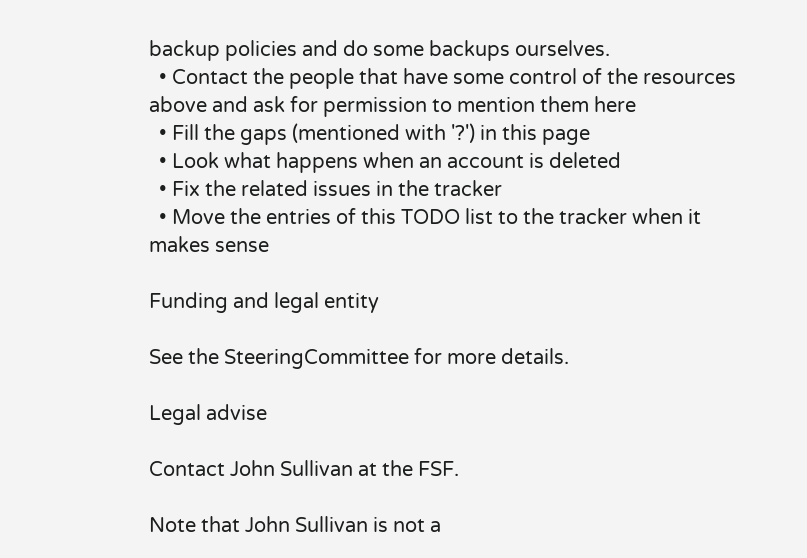backup policies and do some backups ourselves.
  • Contact the people that have some control of the resources above and ask for permission to mention them here
  • Fill the gaps (mentioned with '?') in this page
  • Look what happens when an account is deleted
  • Fix the related issues in the tracker
  • Move the entries of this TODO list to the tracker when it makes sense

Funding and legal entity

See the SteeringCommittee for more details.

Legal advise

Contact John Sullivan at the FSF.

Note that John Sullivan is not a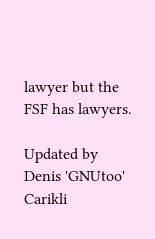lawyer but the FSF has lawyers.

Updated by Denis 'GNUtoo' Carikli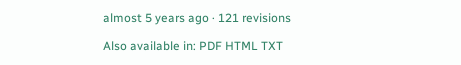almost 5 years ago · 121 revisions

Also available in: PDF HTML TXT